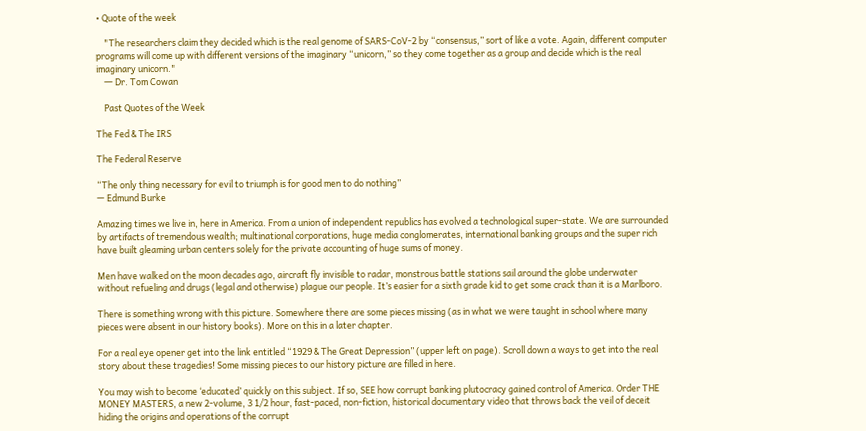• Quote of the week

    "The researchers claim they decided which is the real genome of SARS-CoV-2 by “consensus,” sort of like a vote. Again, different computer programs will come up with different versions of the imaginary “unicorn,” so they come together as a group and decide which is the real imaginary unicorn."
    ― Dr. Tom Cowan

    Past Quotes of the Week

The Fed & The IRS

The Federal Reserve

“The only thing necessary for evil to triumph is for good men to do nothing”
— Edmund Burke

Amazing times we live in, here in America. From a union of independent republics has evolved a technological super-state. We are surrounded by artifacts of tremendous wealth; multinational corporations, huge media conglomerates, international banking groups and the super rich have built gleaming urban centers solely for the private accounting of huge sums of money.

Men have walked on the moon decades ago, aircraft fly invisible to radar, monstrous battle stations sail around the globe underwater without refueling and drugs (legal and otherwise) plague our people. It’s easier for a sixth grade kid to get some crack than it is a Marlboro.

There is something wrong with this picture. Somewhere there are some pieces missing (as in what we were taught in school where many pieces were absent in our history books). More on this in a later chapter.

For a real eye opener get into the link entitled “1929 & The Great Depression” (upper left on page). Scroll down a ways to get into the real story about these tragedies! Some missing pieces to our history picture are filled in here.

You may wish to become ‘educated’ quickly on this subject. If so, SEE how corrupt banking plutocracy gained control of America. Order THE MONEY MASTERS, a new 2-volume, 3 1/2 hour, fast-paced, non-fiction, historical documentary video that throws back the veil of deceit hiding the origins and operations of the corrupt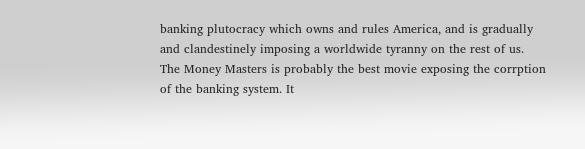banking plutocracy which owns and rules America, and is gradually and clandestinely imposing a worldwide tyranny on the rest of us. The Money Masters is probably the best movie exposing the corrption of the banking system. It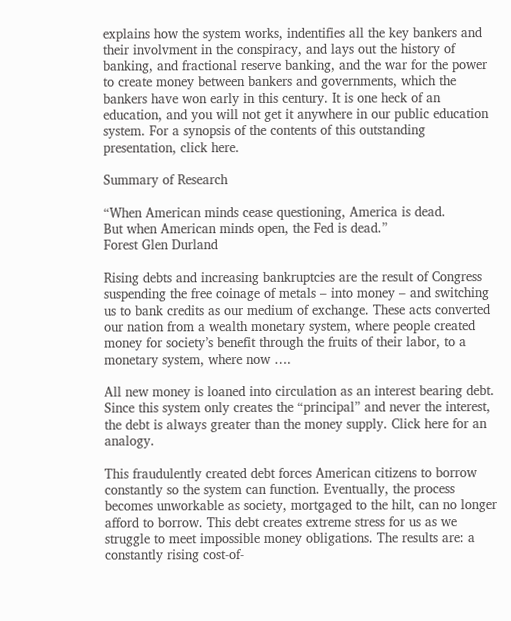explains how the system works, indentifies all the key bankers and their involvment in the conspiracy, and lays out the history of banking, and fractional reserve banking, and the war for the power to create money between bankers and governments, which the bankers have won early in this century. It is one heck of an education, and you will not get it anywhere in our public education system. For a synopsis of the contents of this outstanding presentation, click here.

Summary of Research

“When American minds cease questioning, America is dead.
But when American minds open, the Fed is dead.”
Forest Glen Durland

Rising debts and increasing bankruptcies are the result of Congress suspending the free coinage of metals – into money – and switching us to bank credits as our medium of exchange. These acts converted our nation from a wealth monetary system, where people created money for society’s benefit through the fruits of their labor, to a monetary system, where now ….

All new money is loaned into circulation as an interest bearing debt. Since this system only creates the “principal” and never the interest, the debt is always greater than the money supply. Click here for an analogy.

This fraudulently created debt forces American citizens to borrow constantly so the system can function. Eventually, the process becomes unworkable as society, mortgaged to the hilt, can no longer afford to borrow. This debt creates extreme stress for us as we struggle to meet impossible money obligations. The results are: a constantly rising cost-of-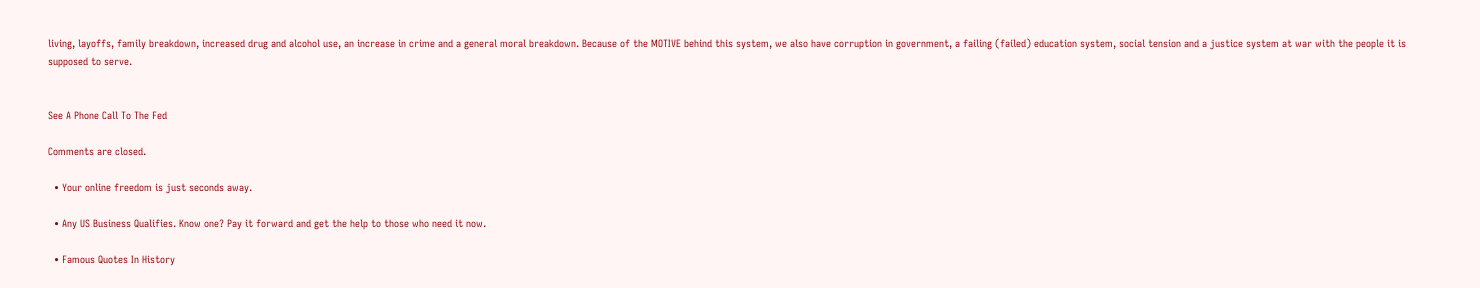living, layoffs, family breakdown, increased drug and alcohol use, an increase in crime and a general moral breakdown. Because of the MOTIVE behind this system, we also have corruption in government, a failing (failed) education system, social tension and a justice system at war with the people it is supposed to serve.


See A Phone Call To The Fed

Comments are closed.

  • Your online freedom is just seconds away.

  • Any US Business Qualifies. Know one? Pay it forward and get the help to those who need it now.

  • Famous Quotes In History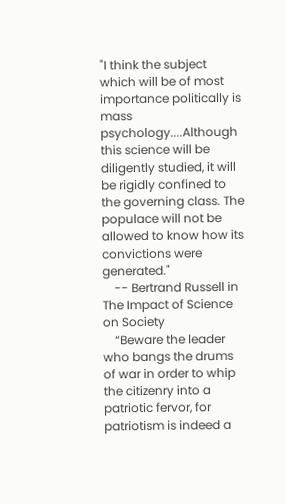"I think the subject which will be of most importance politically is mass psychology....Although this science will be diligently studied, it will be rigidly confined to the governing class. The populace will not be allowed to know how its convictions were generated."
    -- Bertrand Russell in The Impact of Science on Society
    “Beware the leader who bangs the drums of war in order to whip the citizenry into a patriotic fervor, for patriotism is indeed a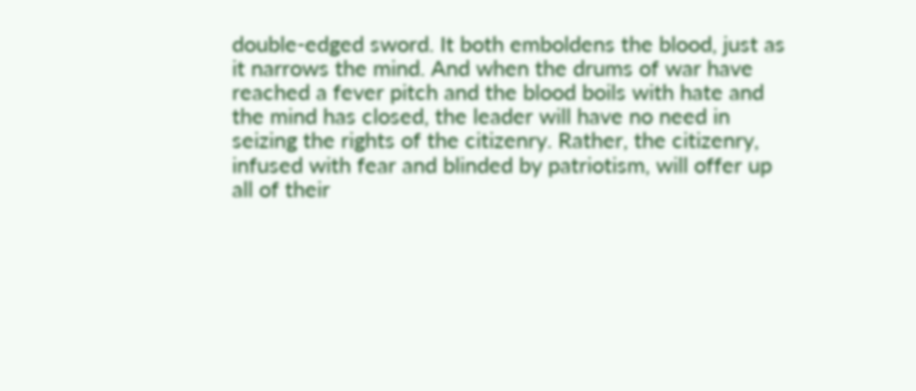double-edged sword. It both emboldens the blood, just as it narrows the mind. And when the drums of war have reached a fever pitch and the blood boils with hate and the mind has closed, the leader will have no need in seizing the rights of the citizenry. Rather, the citizenry, infused with fear and blinded by patriotism, will offer up all of their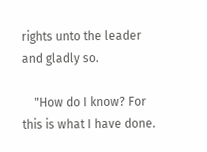rights unto the leader and gladly so.

    "How do I know? For this is what I have done.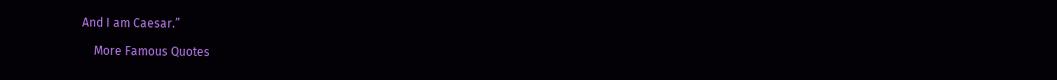And I am Caesar.”

    More Famous Quotes